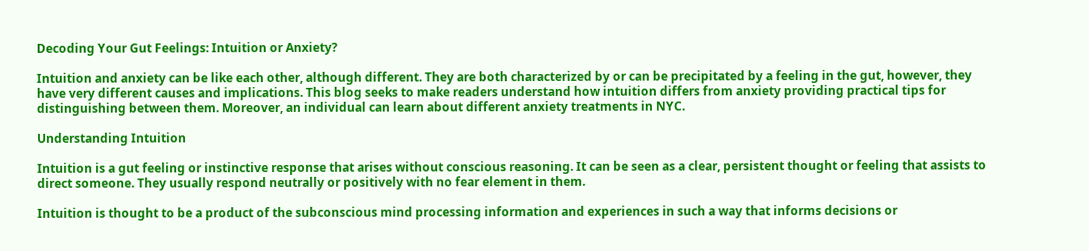Decoding Your Gut Feelings: Intuition or Anxiety?

Intuition and anxiety can be like each other, although different. They are both characterized by or can be precipitated by a feeling in the gut, however, they have very different causes and implications. This blog seeks to make readers understand how intuition differs from anxiety providing practical tips for distinguishing between them. Moreover, an individual can learn about different anxiety treatments in NYC.

Understanding Intuition

Intuition is a gut feeling or instinctive response that arises without conscious reasoning. It can be seen as a clear, persistent thought or feeling that assists to direct someone. They usually respond neutrally or positively with no fear element in them.

Intuition is thought to be a product of the subconscious mind processing information and experiences in such a way that informs decisions or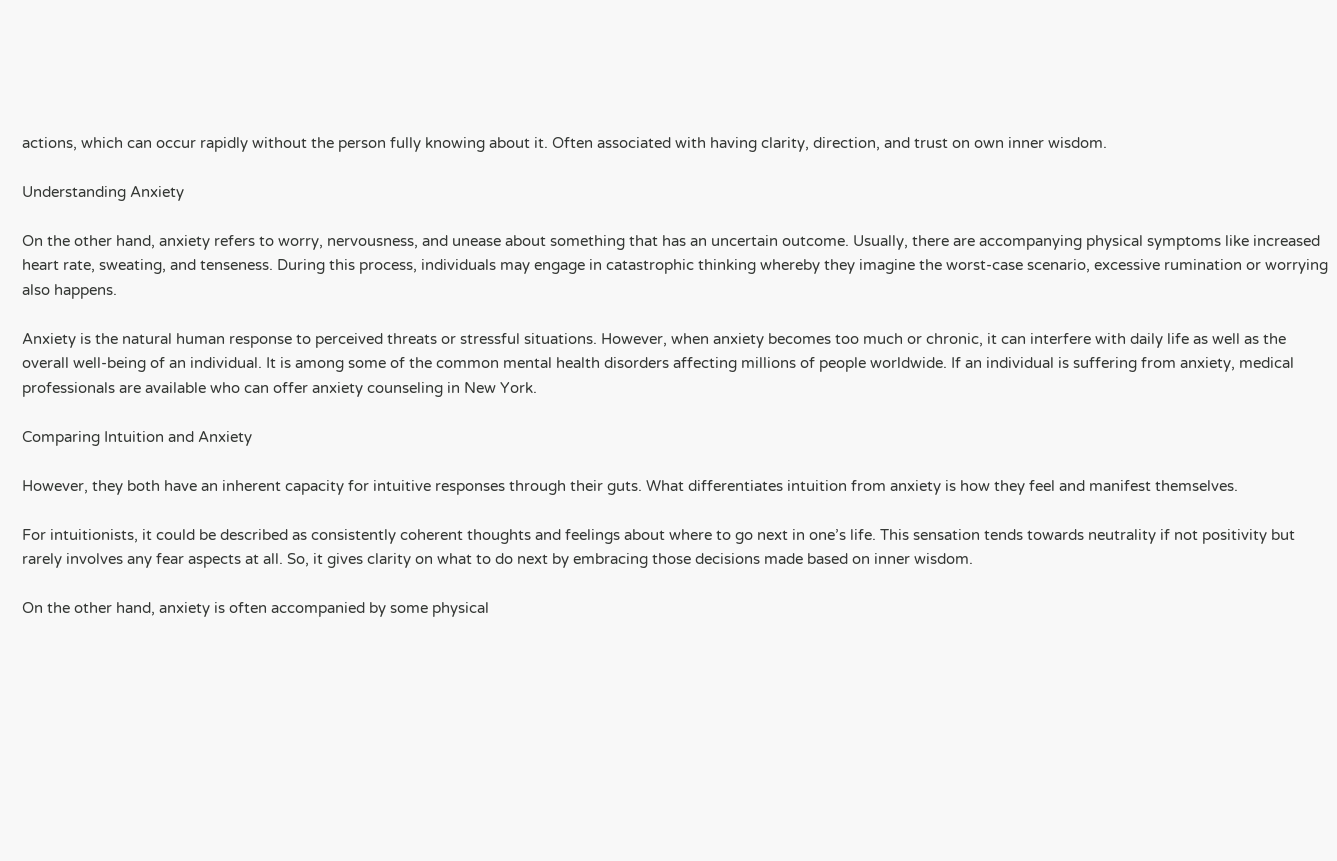actions, which can occur rapidly without the person fully knowing about it. Often associated with having clarity, direction, and trust on own inner wisdom.

Understanding Anxiety

On the other hand, anxiety refers to worry, nervousness, and unease about something that has an uncertain outcome. Usually, there are accompanying physical symptoms like increased heart rate, sweating, and tenseness. During this process, individuals may engage in catastrophic thinking whereby they imagine the worst-case scenario, excessive rumination or worrying also happens.

Anxiety is the natural human response to perceived threats or stressful situations. However, when anxiety becomes too much or chronic, it can interfere with daily life as well as the overall well-being of an individual. It is among some of the common mental health disorders affecting millions of people worldwide. If an individual is suffering from anxiety, medical professionals are available who can offer anxiety counseling in New York.

Comparing Intuition and Anxiety

However, they both have an inherent capacity for intuitive responses through their guts. What differentiates intuition from anxiety is how they feel and manifest themselves.

For intuitionists, it could be described as consistently coherent thoughts and feelings about where to go next in one’s life. This sensation tends towards neutrality if not positivity but rarely involves any fear aspects at all. So, it gives clarity on what to do next by embracing those decisions made based on inner wisdom.

On the other hand, anxiety is often accompanied by some physical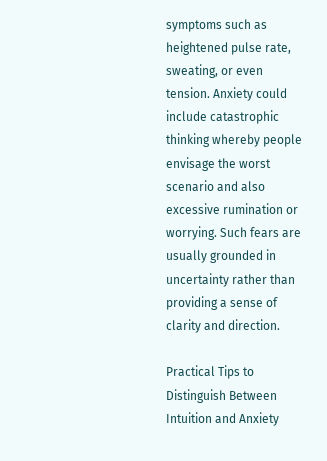symptoms such as heightened pulse rate, sweating, or even tension. Anxiety could include catastrophic thinking whereby people envisage the worst scenario and also excessive rumination or worrying. Such fears are usually grounded in uncertainty rather than providing a sense of clarity and direction.

Practical Tips to Distinguish Between Intuition and Anxiety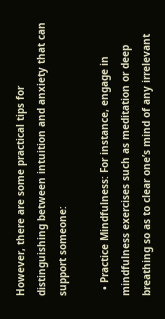However, there are some practical tips for distinguishing between intuition and anxiety that can support someone:

  • Practice Mindfulness: For instance, engage in mindfulness exercises such as meditation or deep breathing so as to clear one’s mind of any irrelevant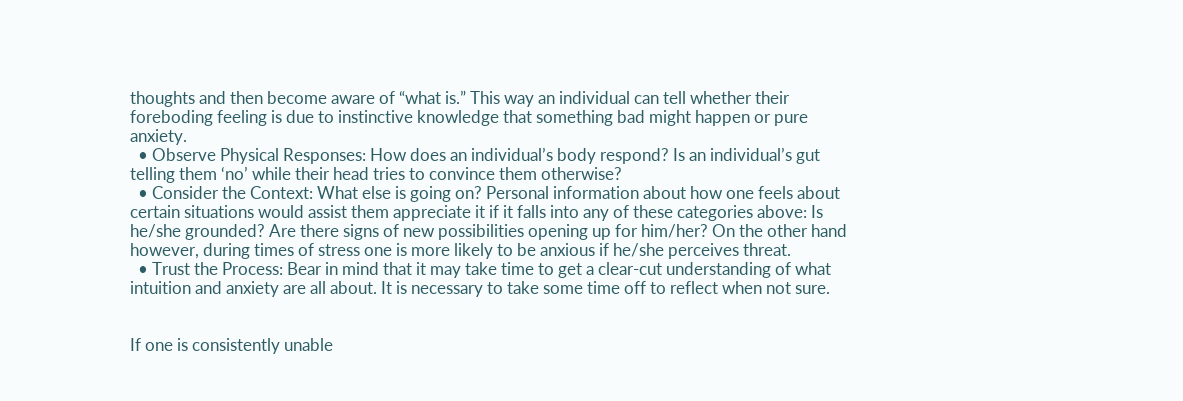thoughts and then become aware of “what is.” This way an individual can tell whether their foreboding feeling is due to instinctive knowledge that something bad might happen or pure anxiety.
  • Observe Physical Responses: How does an individual’s body respond? Is an individual’s gut telling them ‘no’ while their head tries to convince them otherwise?
  • Consider the Context: What else is going on? Personal information about how one feels about certain situations would assist them appreciate it if it falls into any of these categories above: Is he/she grounded? Are there signs of new possibilities opening up for him/her? On the other hand however, during times of stress one is more likely to be anxious if he/she perceives threat.
  • Trust the Process: Bear in mind that it may take time to get a clear-cut understanding of what intuition and anxiety are all about. It is necessary to take some time off to reflect when not sure.


If one is consistently unable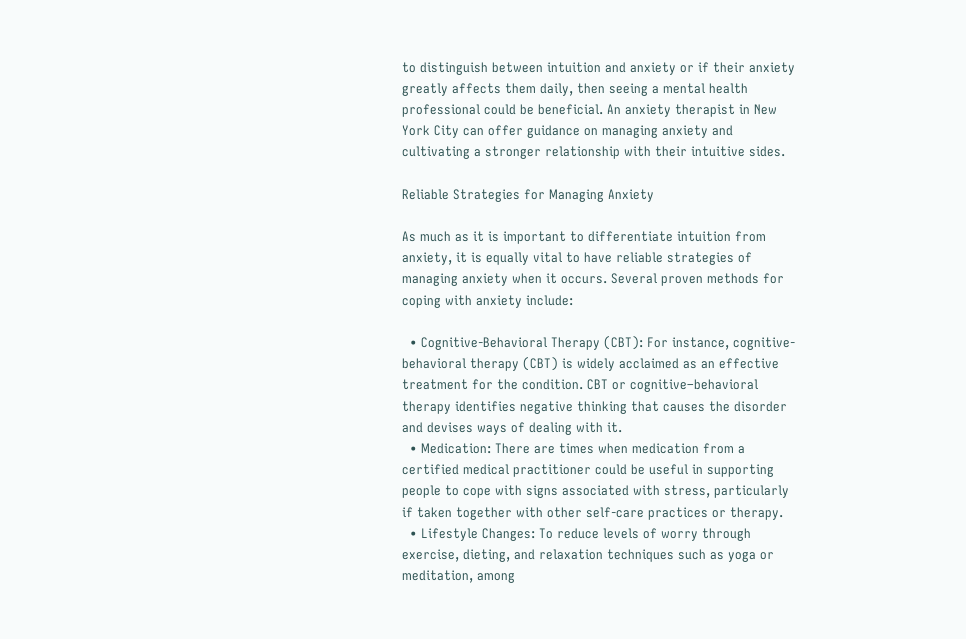to distinguish between intuition and anxiety or if their anxiety greatly affects them daily, then seeing a mental health professional could be beneficial. An anxiety therapist in New York City can offer guidance on managing anxiety and cultivating a stronger relationship with their intuitive sides.

Reliable Strategies for Managing Anxiety

As much as it is important to differentiate intuition from anxiety, it is equally vital to have reliable strategies of managing anxiety when it occurs. Several proven methods for coping with anxiety include:

  • Cognitive-Behavioral Therapy (CBT): For instance, cognitive-behavioral therapy (CBT) is widely acclaimed as an effective treatment for the condition. CBT or cognitive–behavioral therapy identifies negative thinking that causes the disorder and devises ways of dealing with it.
  • Medication: There are times when medication from a certified medical practitioner could be useful in supporting people to cope with signs associated with stress, particularly if taken together with other self-care practices or therapy.
  • Lifestyle Changes: To reduce levels of worry through exercise, dieting, and relaxation techniques such as yoga or meditation, among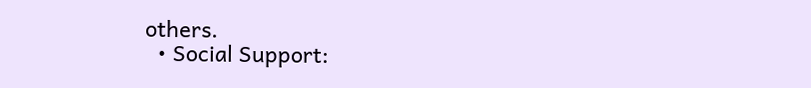others.
  • Social Support: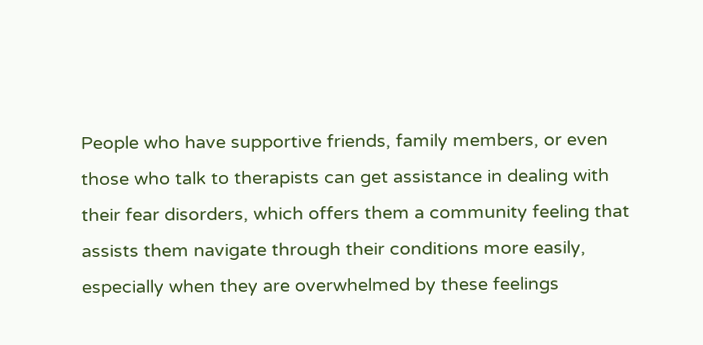People who have supportive friends, family members, or even those who talk to therapists can get assistance in dealing with their fear disorders, which offers them a community feeling that assists them navigate through their conditions more easily, especially when they are overwhelmed by these feelings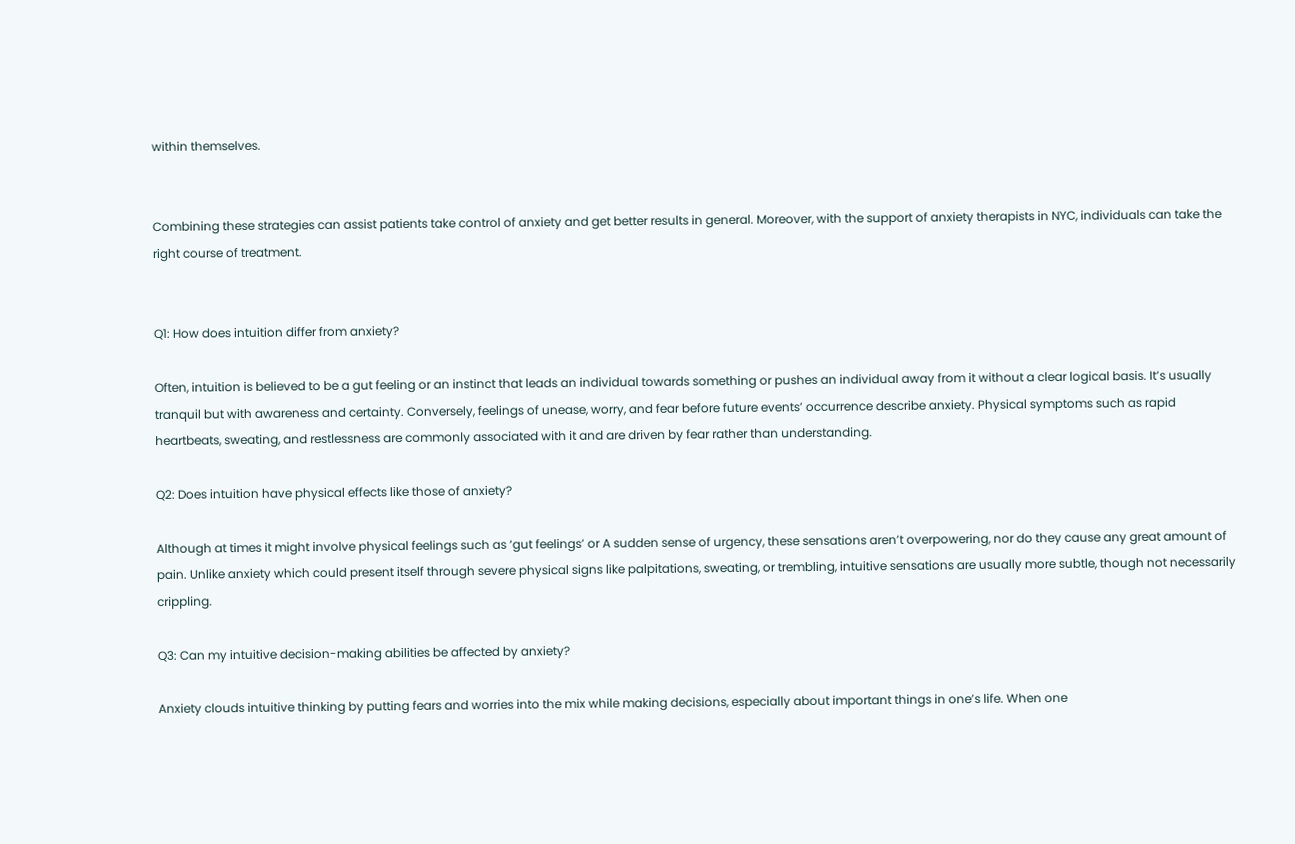within themselves.


Combining these strategies can assist patients take control of anxiety and get better results in general. Moreover, with the support of anxiety therapists in NYC, individuals can take the right course of treatment.


Q1: How does intuition differ from anxiety?

Often, intuition is believed to be a gut feeling or an instinct that leads an individual towards something or pushes an individual away from it without a clear logical basis. It’s usually tranquil but with awareness and certainty. Conversely, feelings of unease, worry, and fear before future events’ occurrence describe anxiety. Physical symptoms such as rapid heartbeats, sweating, and restlessness are commonly associated with it and are driven by fear rather than understanding.

Q2: Does intuition have physical effects like those of anxiety?

Although at times it might involve physical feelings such as ‘gut feelings’ or A sudden sense of urgency, these sensations aren’t overpowering, nor do they cause any great amount of pain. Unlike anxiety which could present itself through severe physical signs like palpitations, sweating, or trembling, intuitive sensations are usually more subtle, though not necessarily crippling.

Q3: Can my intuitive decision-making abilities be affected by anxiety?

Anxiety clouds intuitive thinking by putting fears and worries into the mix while making decisions, especially about important things in one’s life. When one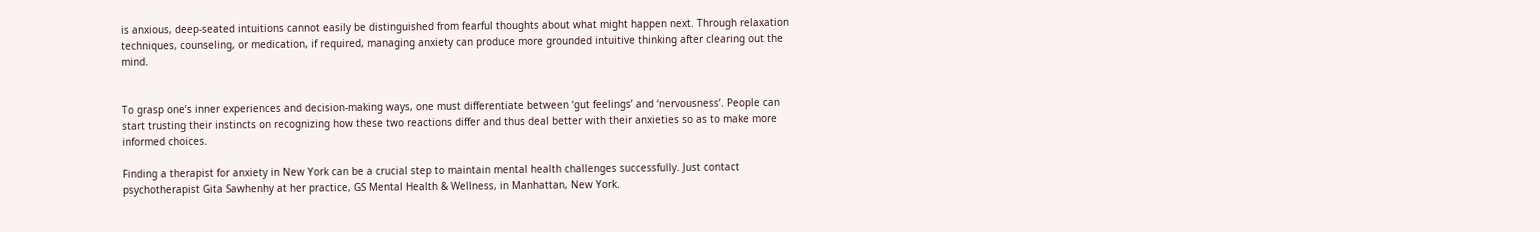is anxious, deep-seated intuitions cannot easily be distinguished from fearful thoughts about what might happen next. Through relaxation techniques, counseling, or medication, if required, managing anxiety can produce more grounded intuitive thinking after clearing out the mind.


To grasp one’s inner experiences and decision-making ways, one must differentiate between ‘gut feelings’ and ‘nervousness’. People can start trusting their instincts on recognizing how these two reactions differ and thus deal better with their anxieties so as to make more informed choices.

Finding a therapist for anxiety in New York can be a crucial step to maintain mental health challenges successfully. Just contact psychotherapist Gita Sawhenhy at her practice, GS Mental Health & Wellness, in Manhattan, New York.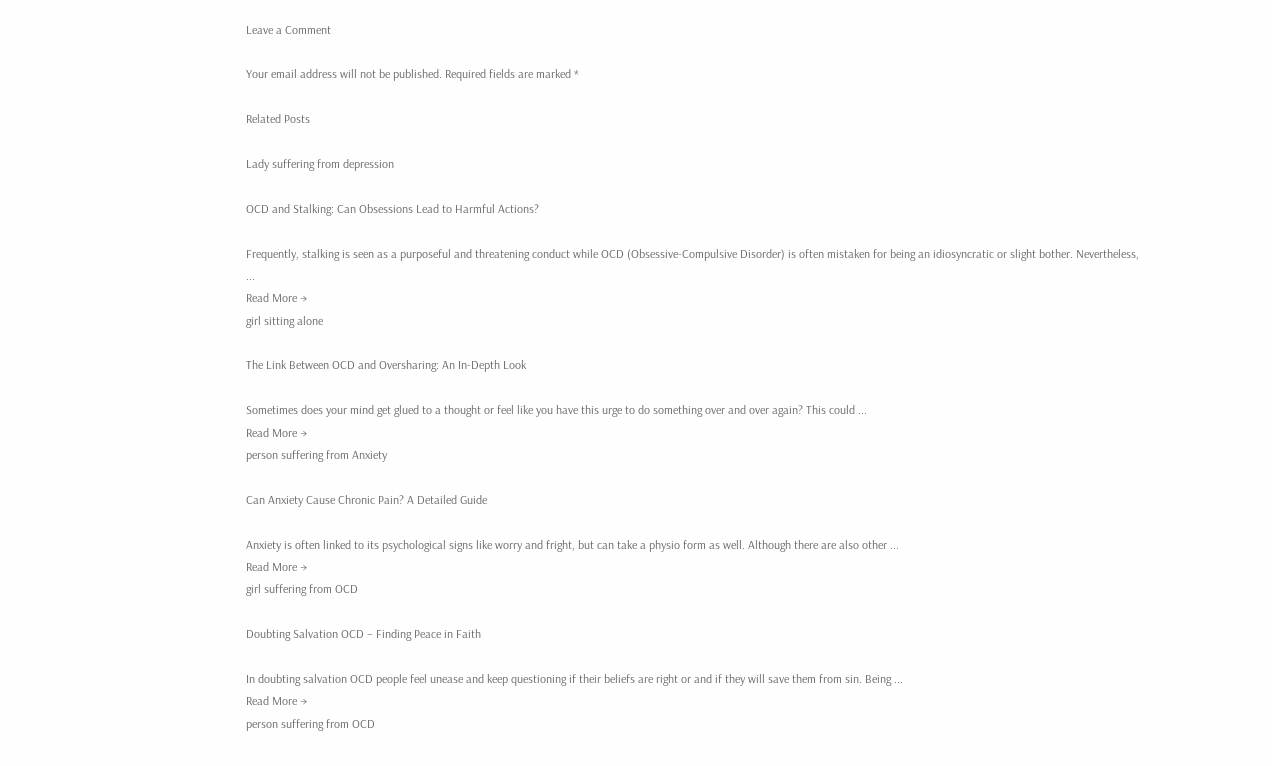Leave a Comment

Your email address will not be published. Required fields are marked *

Related Posts

Lady suffering from depression

OCD and Stalking: Can Obsessions Lead to Harmful Actions?

Frequently, stalking is seen as a purposeful and threatening conduct while OCD (Obsessive-Compulsive Disorder) is often mistaken for being an idiosyncratic or slight bother. Nevertheless, ...
Read More →
girl sitting alone

The Link Between OCD and Oversharing: An In-Depth Look

Sometimes does your mind get glued to a thought or feel like you have this urge to do something over and over again? This could ...
Read More →
person suffering from Anxiety

Can Anxiety Cause Chronic Pain? A Detailed Guide

Anxiety is often linked to its psychological signs like worry and fright, but can take a physio form as well. Although there are also other ...
Read More →
girl suffering from OCD

Doubting Salvation OCD – Finding Peace in Faith

In doubting salvation OCD people feel unease and keep questioning if their beliefs are right or and if they will save them from sin. Being ...
Read More →
person suffering from OCD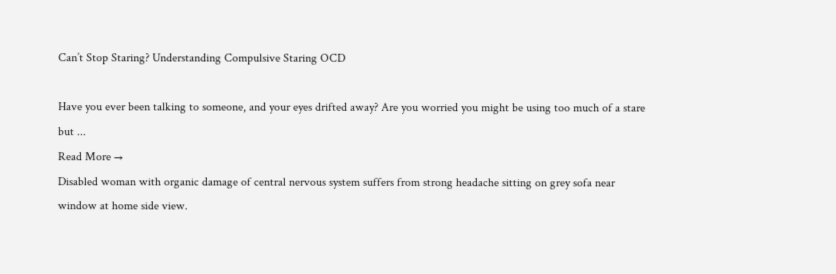Can’t Stop Staring? Understanding Compulsive Staring OCD

Have you ever been talking to someone, and your eyes drifted away? Are you worried you might be using too much of a stare but ...
Read More →
Disabled woman with organic damage of central nervous system suffers from strong headache sitting on grey sofa near window at home side view.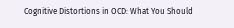Cognitive Distortions in OCD: What You Should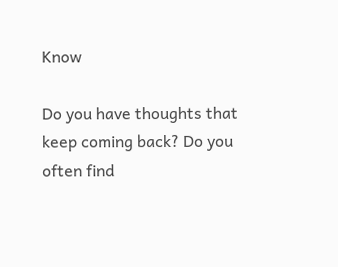Know

Do you have thoughts that keep coming back? Do you often find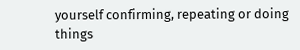yourself confirming, repeating or doing things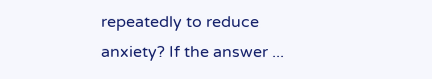repeatedly to reduce anxiety? If the answer ...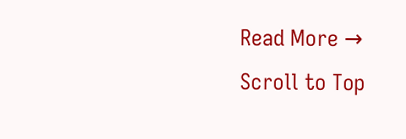Read More →
Scroll to Top